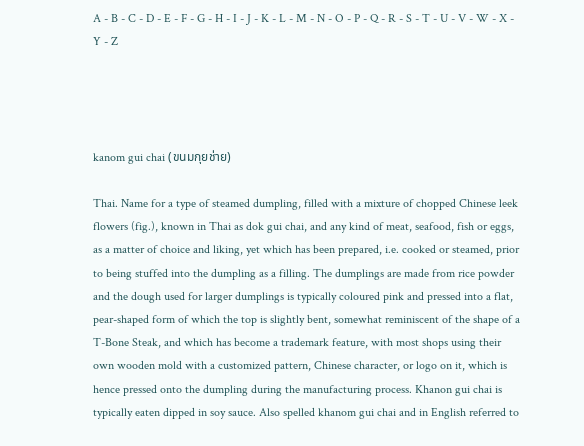A - B - C - D - E - F - G - H - I - J - K - L - M - N - O - P - Q - R - S - T - U - V - W - X - Y - Z




kanom gui chai (ขนมกุยช่าย)

Thai. Name for a type of steamed dumpling, filled with a mixture of chopped Chinese leek flowers (fig.), known in Thai as dok gui chai, and any kind of meat, seafood, fish or eggs, as a matter of choice and liking, yet which has been prepared, i.e. cooked or steamed, prior to being stuffed into the dumpling as a filling. The dumplings are made from rice powder and the dough used for larger dumplings is typically coloured pink and pressed into a flat, pear-shaped form of which the top is slightly bent, somewhat reminiscent of the shape of a T-Bone Steak, and which has become a trademark feature, with most shops using their own wooden mold with a customized pattern, Chinese character, or logo on it, which is hence pressed onto the dumpling during the manufacturing process. Khanon gui chai is typically eaten dipped in soy sauce. Also spelled khanom gui chai and in English referred to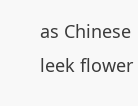as Chinese leek flower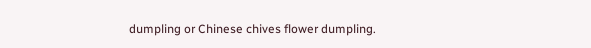dumpling or Chinese chives flower dumpling.